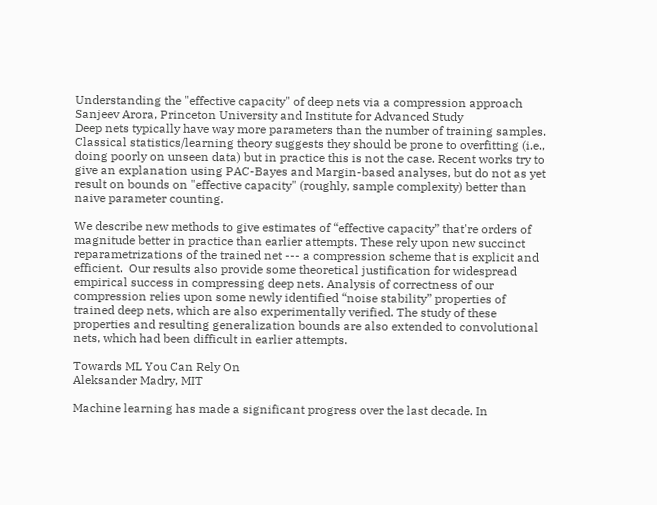Understanding the "effective capacity" of deep nets via a compression approach
Sanjeev Arora, Princeton University and Institute for Advanced Study
Deep nets typically have way more parameters than the number of training samples. Classical statistics/learning theory suggests they should be prone to overfitting (i.e., doing poorly on unseen data) but in practice this is not the case. Recent works try to give an explanation using PAC-Bayes and Margin-based analyses, but do not as yet result on bounds on "effective capacity" (roughly, sample complexity) better than naive parameter counting.

We describe new methods to give estimates of “effective capacity” that're orders of magnitude better in practice than earlier attempts. These rely upon new succinct reparametrizations of the trained net --- a compression scheme that is explicit and efficient.  Our results also provide some theoretical justification for widespread empirical success in compressing deep nets. Analysis of correctness of our compression relies upon some newly identified “noise stability” properties of trained deep nets, which are also experimentally verified. The study of these properties and resulting generalization bounds are also extended to convolutional nets, which had been difficult in earlier attempts.

Towards ML You Can Rely On
Aleksander Madry, MIT

Machine learning has made a significant progress over the last decade. In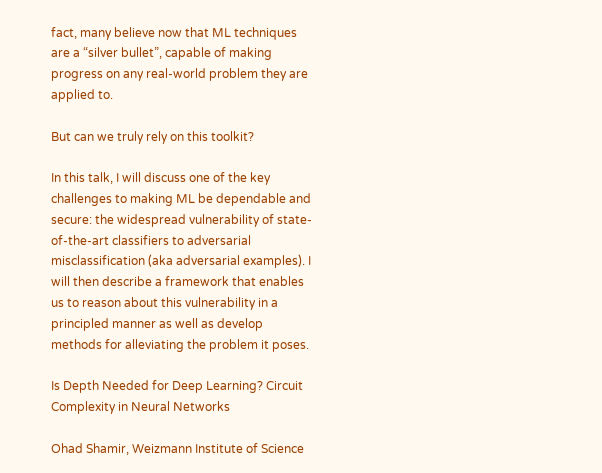fact, many believe now that ML techniques are a “silver bullet”, capable of making progress on any real-world problem they are applied to.

But can we truly rely on this toolkit?

In this talk, I will discuss one of the key challenges to making ML be dependable and secure: the widespread vulnerability of state-of-the-art classifiers to adversarial misclassification (aka adversarial examples). I will then describe a framework that enables us to reason about this vulnerability in a principled manner as well as develop methods for alleviating the problem it poses.

Is Depth Needed for Deep Learning? Circuit Complexity in Neural Networks

Ohad Shamir, Weizmann Institute of Science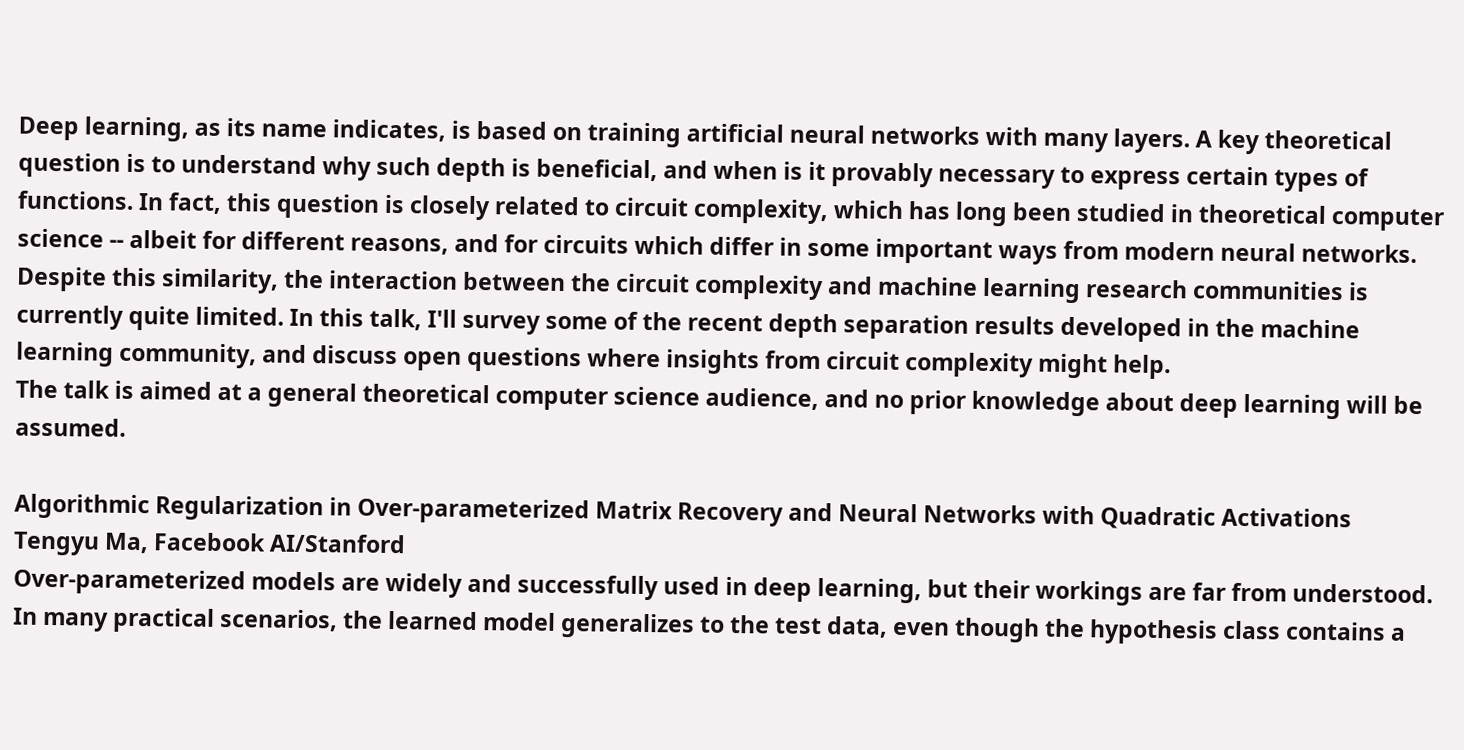Deep learning, as its name indicates, is based on training artificial neural networks with many layers. A key theoretical question is to understand why such depth is beneficial, and when is it provably necessary to express certain types of functions. In fact, this question is closely related to circuit complexity, which has long been studied in theoretical computer science -- albeit for different reasons, and for circuits which differ in some important ways from modern neural networks. Despite this similarity, the interaction between the circuit complexity and machine learning research communities is currently quite limited. In this talk, I'll survey some of the recent depth separation results developed in the machine learning community, and discuss open questions where insights from circuit complexity might help.
The talk is aimed at a general theoretical computer science audience, and no prior knowledge about deep learning will be assumed.

Algorithmic Regularization in Over-parameterized Matrix Recovery and Neural Networks with Quadratic Activations
Tengyu Ma, Facebook AI/Stanford
Over-parameterized models are widely and successfully used in deep learning, but their workings are far from understood. In many practical scenarios, the learned model generalizes to the test data, even though the hypothesis class contains a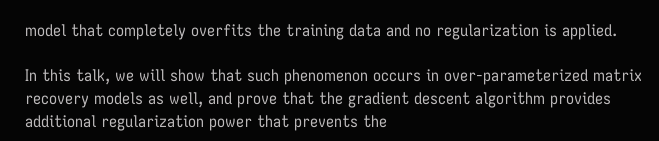model that completely overfits the training data and no regularization is applied.

In this talk, we will show that such phenomenon occurs in over-parameterized matrix recovery models as well, and prove that the gradient descent algorithm provides additional regularization power that prevents the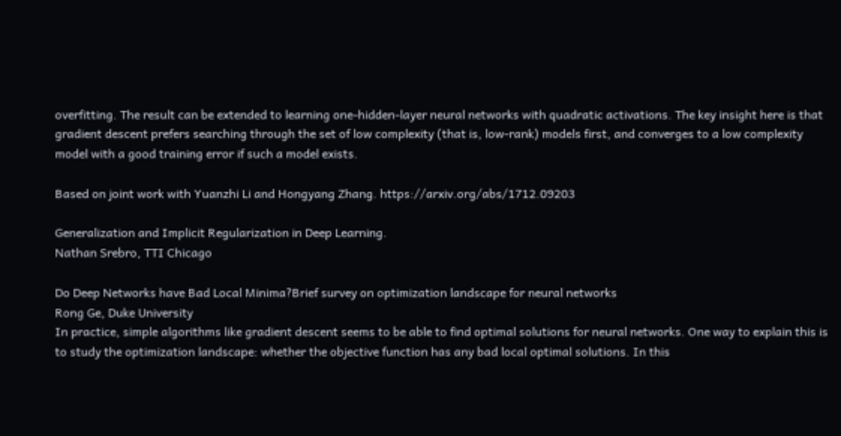overfitting. The result can be extended to learning one-hidden-layer neural networks with quadratic activations. The key insight here is that gradient descent prefers searching through the set of low complexity (that is, low-rank) models first, and converges to a low complexity model with a good training error if such a model exists.

Based on joint work with Yuanzhi Li and Hongyang Zhang. https://arxiv.org/abs/1712.09203

Generalization and Implicit Regularization in Deep Learning.
Nathan Srebro, TTI Chicago

Do Deep Networks have Bad Local Minima?Brief survey on optimization landscape for neural networks
Rong Ge, Duke University
In practice, simple algorithms like gradient descent seems to be able to find optimal solutions for neural networks. One way to explain this is to study the optimization landscape: whether the objective function has any bad local optimal solutions. In this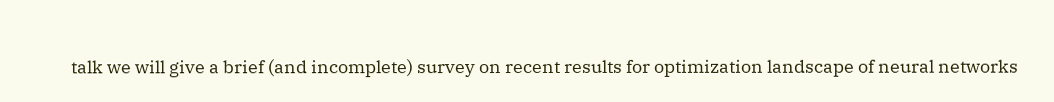talk we will give a brief (and incomplete) survey on recent results for optimization landscape of neural networks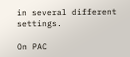in several different settings.

On PAC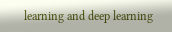learning and deep learning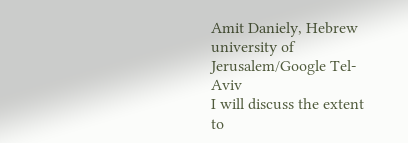Amit Daniely, Hebrew university of Jerusalem/Google Tel-Aviv
I will discuss the extent to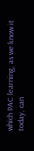which PAC learning, as we know it today, can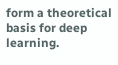form a theoretical basis for deep learning.